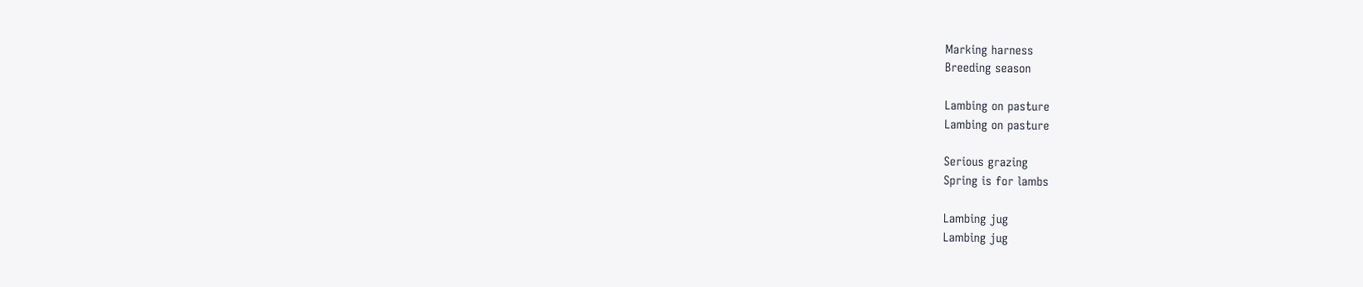Marking harness
Breeding season

Lambing on pasture
Lambing on pasture

Serious grazing
Spring is for lambs

Lambing jug
Lambing jug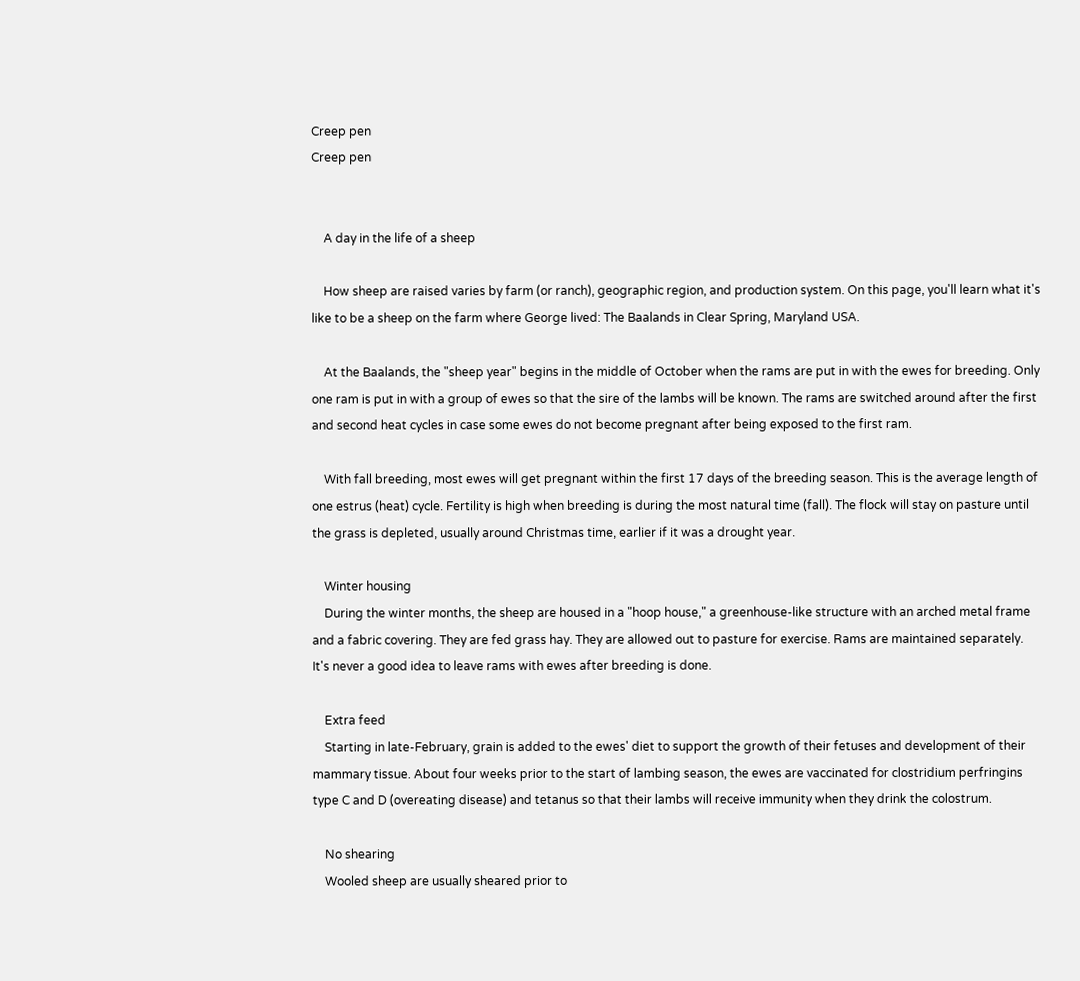Creep pen
Creep pen


    A day in the life of a sheep

    How sheep are raised varies by farm (or ranch), geographic region, and production system. On this page, you'll learn what it's like to be a sheep on the farm where George lived: The Baalands in Clear Spring, Maryland USA.

    At the Baalands, the "sheep year" begins in the middle of October when the rams are put in with the ewes for breeding. Only one ram is put in with a group of ewes so that the sire of the lambs will be known. The rams are switched around after the first and second heat cycles in case some ewes do not become pregnant after being exposed to the first ram.

    With fall breeding, most ewes will get pregnant within the first 17 days of the breeding season. This is the average length of one estrus (heat) cycle. Fertility is high when breeding is during the most natural time (fall). The flock will stay on pasture until the grass is depleted, usually around Christmas time, earlier if it was a drought year.

    Winter housing
    During the winter months, the sheep are housed in a "hoop house," a greenhouse-like structure with an arched metal frame and a fabric covering. They are fed grass hay. They are allowed out to pasture for exercise. Rams are maintained separately. It's never a good idea to leave rams with ewes after breeding is done.

    Extra feed
    Starting in late-February, grain is added to the ewes' diet to support the growth of their fetuses and development of their mammary tissue. About four weeks prior to the start of lambing season, the ewes are vaccinated for clostridium perfringins type C and D (overeating disease) and tetanus so that their lambs will receive immunity when they drink the colostrum.

    No shearing
    Wooled sheep are usually sheared prior to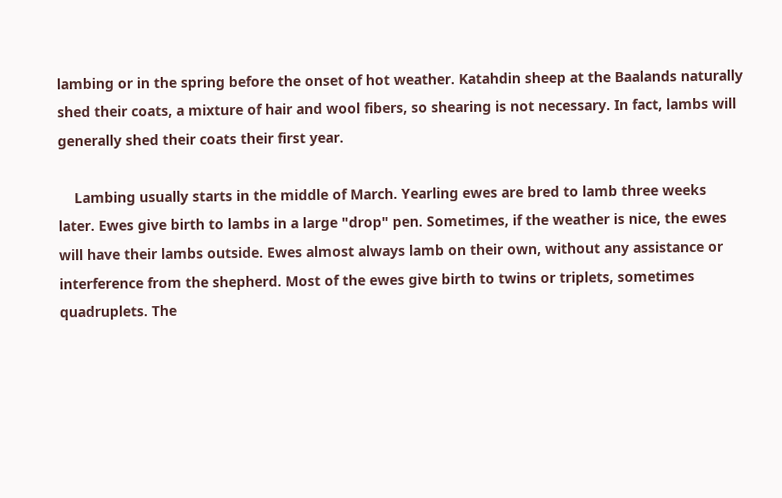lambing or in the spring before the onset of hot weather. Katahdin sheep at the Baalands naturally shed their coats, a mixture of hair and wool fibers, so shearing is not necessary. In fact, lambs will generally shed their coats their first year.

    Lambing usually starts in the middle of March. Yearling ewes are bred to lamb three weeks later. Ewes give birth to lambs in a large "drop" pen. Sometimes, if the weather is nice, the ewes will have their lambs outside. Ewes almost always lamb on their own, without any assistance or interference from the shepherd. Most of the ewes give birth to twins or triplets, sometimes quadruplets. The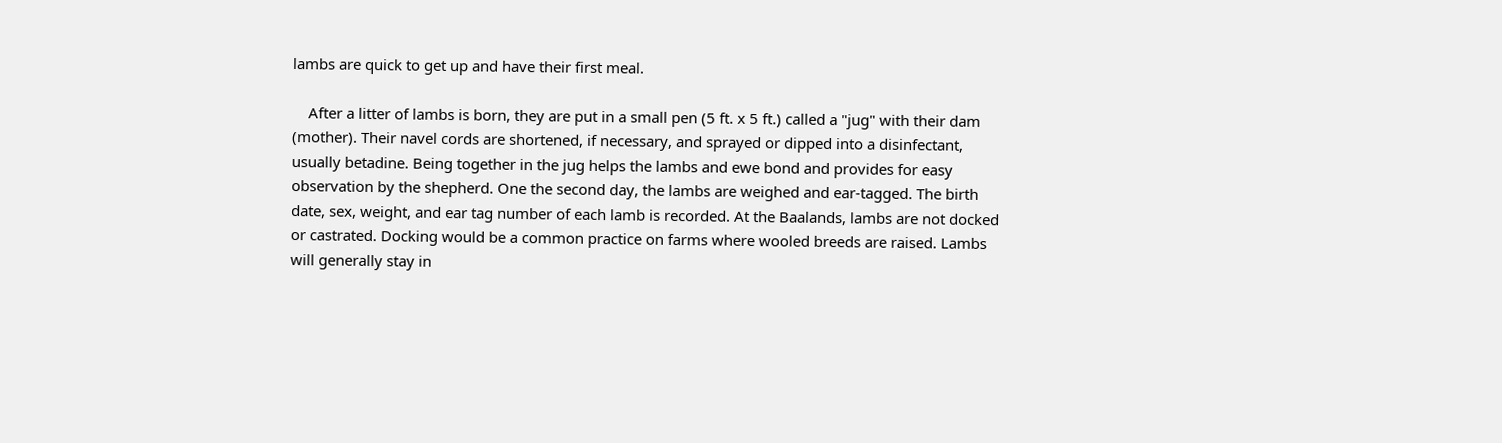lambs are quick to get up and have their first meal.

    After a litter of lambs is born, they are put in a small pen (5 ft. x 5 ft.) called a "jug" with their dam (mother). Their navel cords are shortened, if necessary, and sprayed or dipped into a disinfectant, usually betadine. Being together in the jug helps the lambs and ewe bond and provides for easy observation by the shepherd. One the second day, the lambs are weighed and ear-tagged. The birth date, sex, weight, and ear tag number of each lamb is recorded. At the Baalands, lambs are not docked or castrated. Docking would be a common practice on farms where wooled breeds are raised. Lambs will generally stay in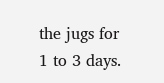the jugs for 1 to 3 days.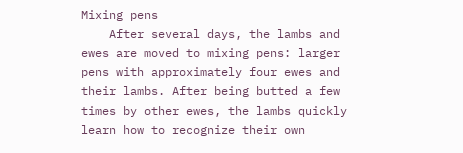Mixing pens
    After several days, the lambs and ewes are moved to mixing pens: larger pens with approximately four ewes and their lambs. After being butted a few times by other ewes, the lambs quickly learn how to recognize their own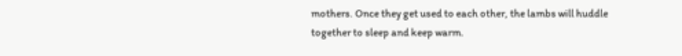mothers. Once they get used to each other, the lambs will huddle together to sleep and keep warm.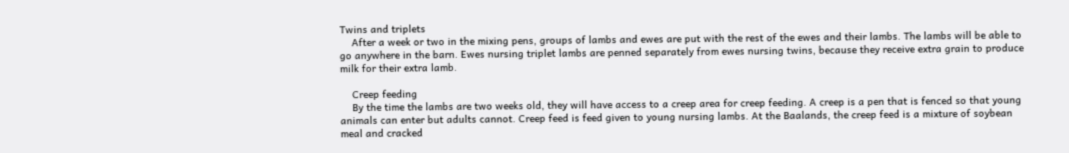Twins and triplets
    After a week or two in the mixing pens, groups of lambs and ewes are put with the rest of the ewes and their lambs. The lambs will be able to go anywhere in the barn. Ewes nursing triplet lambs are penned separately from ewes nursing twins, because they receive extra grain to produce milk for their extra lamb.

    Creep feeding
    By the time the lambs are two weeks old, they will have access to a creep area for creep feeding. A creep is a pen that is fenced so that young animals can enter but adults cannot. Creep feed is feed given to young nursing lambs. At the Baalands, the creep feed is a mixture of soybean meal and cracked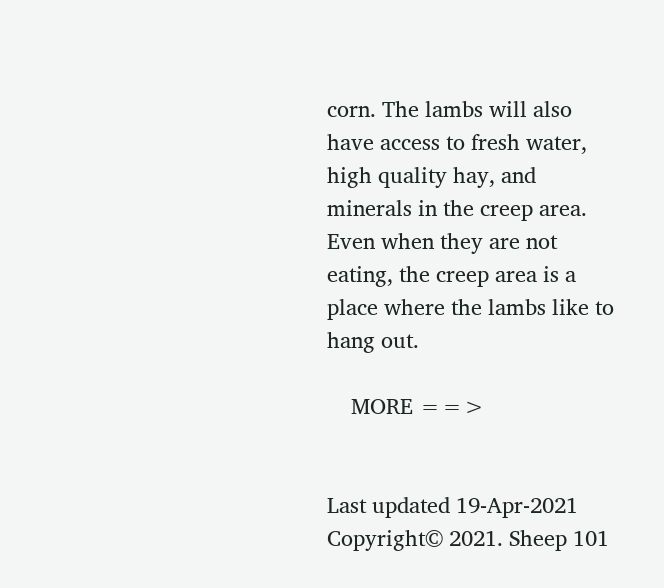corn. The lambs will also have access to fresh water, high quality hay, and minerals in the creep area. Even when they are not eating, the creep area is a place where the lambs like to hang out.

    MORE ==>


Last updated 19-Apr-2021
Copyright© 2021. Sheep 101